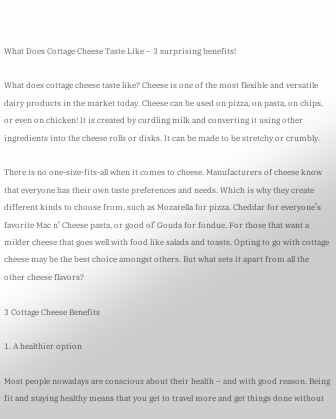What Does Cottage Cheese Taste Like – 3 surprising benefits!

What does cottage cheese taste like? Cheese is one of the most flexible and versatile dairy products in the market today. Cheese can be used on pizza, on pasta, on chips, or even on chicken! It is created by curdling milk and converting it using other ingredients into the cheese rolls or disks. It can be made to be stretchy or crumbly.

There is no one-size-fits-all when it comes to cheese. Manufacturers of cheese know that everyone has their own taste preferences and needs. Which is why they create different kinds to choose from, such as Mozarella for pizza. Cheddar for everyone’s favorite Mac n’ Cheese pasta, or good ol’ Gouda for fondue. For those that want a milder cheese that goes well with food like salads and toasts. Opting to go with cottage cheese may be the best choice amongst others. But what sets it apart from all the other cheese flavors?

3 Cottage Cheese Benefits

1. A healthier option

Most people nowadays are conscious about their health – and with good reason. Being fit and staying healthy means that you get to travel more and get things done without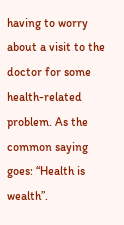having to worry about a visit to the doctor for some health-related problem. As the common saying goes: “Health is wealth”.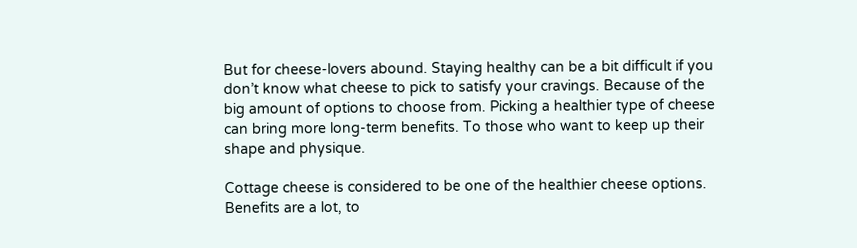But for cheese-lovers abound. Staying healthy can be a bit difficult if you don’t know what cheese to pick to satisfy your cravings. Because of the big amount of options to choose from. Picking a healthier type of cheese can bring more long-term benefits. To those who want to keep up their shape and physique.

Cottage cheese is considered to be one of the healthier cheese options. Benefits are a lot, to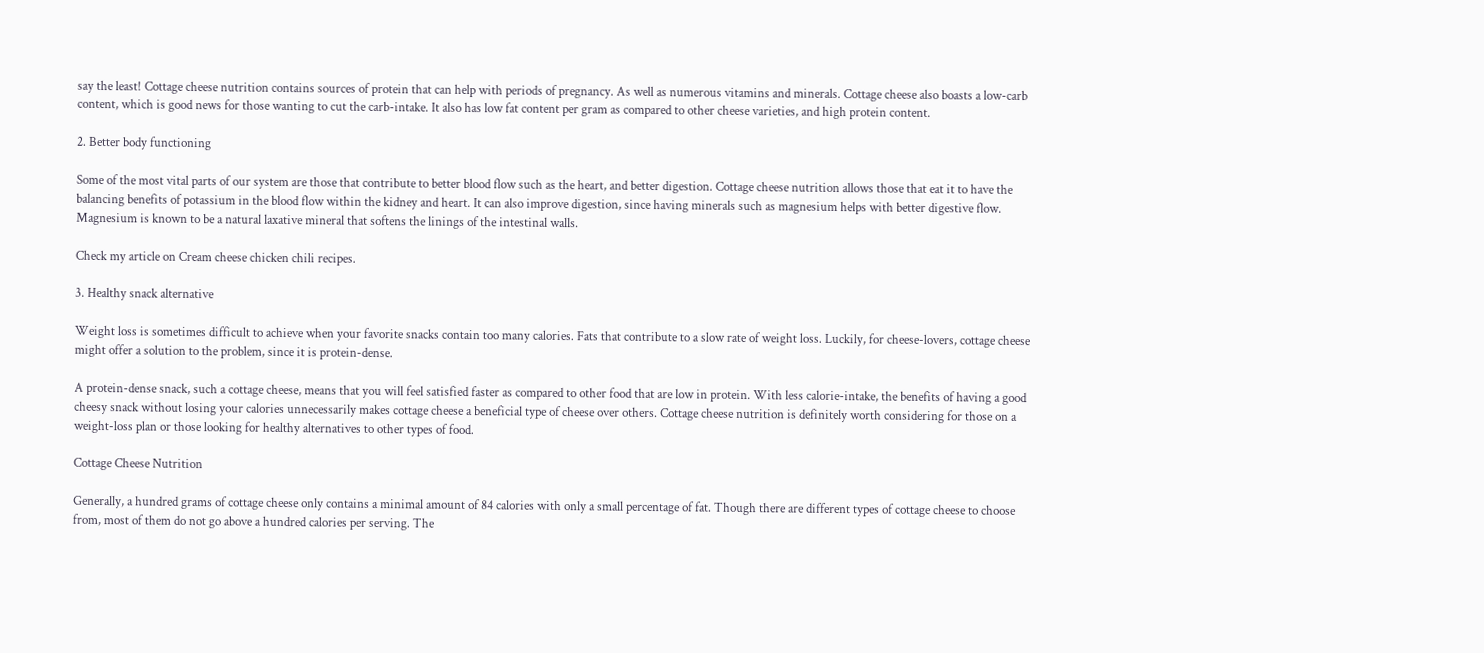say the least! Cottage cheese nutrition contains sources of protein that can help with periods of pregnancy. As well as numerous vitamins and minerals. Cottage cheese also boasts a low-carb content, which is good news for those wanting to cut the carb-intake. It also has low fat content per gram as compared to other cheese varieties, and high protein content.

2. Better body functioning

Some of the most vital parts of our system are those that contribute to better blood flow such as the heart, and better digestion. Cottage cheese nutrition allows those that eat it to have the balancing benefits of potassium in the blood flow within the kidney and heart. It can also improve digestion, since having minerals such as magnesium helps with better digestive flow. Magnesium is known to be a natural laxative mineral that softens the linings of the intestinal walls.

Check my article on Cream cheese chicken chili recipes.

3. Healthy snack alternative

Weight loss is sometimes difficult to achieve when your favorite snacks contain too many calories. Fats that contribute to a slow rate of weight loss. Luckily, for cheese-lovers, cottage cheese might offer a solution to the problem, since it is protein-dense.

A protein-dense snack, such a cottage cheese, means that you will feel satisfied faster as compared to other food that are low in protein. With less calorie-intake, the benefits of having a good cheesy snack without losing your calories unnecessarily makes cottage cheese a beneficial type of cheese over others. Cottage cheese nutrition is definitely worth considering for those on a weight-loss plan or those looking for healthy alternatives to other types of food.

Cottage Cheese Nutrition

Generally, a hundred grams of cottage cheese only contains a minimal amount of 84 calories with only a small percentage of fat. Though there are different types of cottage cheese to choose from, most of them do not go above a hundred calories per serving. The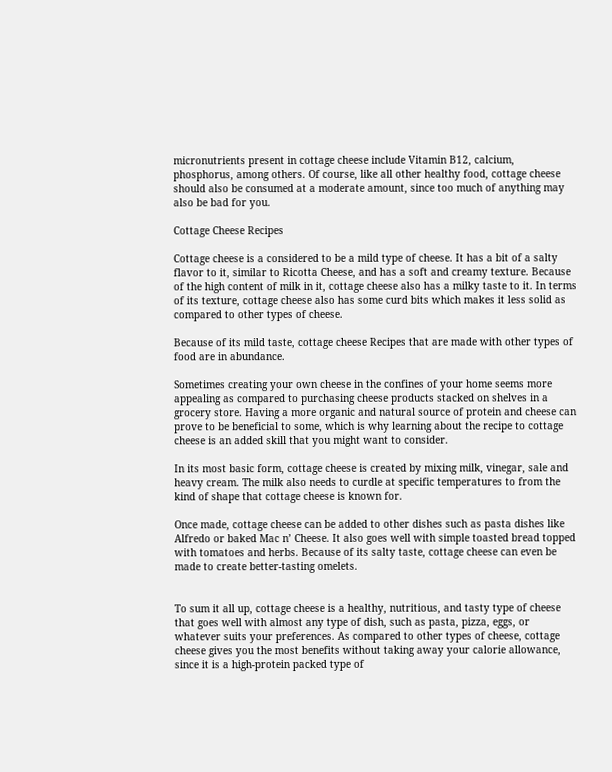micronutrients present in cottage cheese include Vitamin B12, calcium, phosphorus, among others. Of course, like all other healthy food, cottage cheese should also be consumed at a moderate amount, since too much of anything may also be bad for you.

Cottage Cheese Recipes

Cottage cheese is a considered to be a mild type of cheese. It has a bit of a salty flavor to it, similar to Ricotta Cheese, and has a soft and creamy texture. Because of the high content of milk in it, cottage cheese also has a milky taste to it. In terms of its texture, cottage cheese also has some curd bits which makes it less solid as compared to other types of cheese.

Because of its mild taste, cottage cheese Recipes that are made with other types of food are in abundance.

Sometimes creating your own cheese in the confines of your home seems more appealing as compared to purchasing cheese products stacked on shelves in a grocery store. Having a more organic and natural source of protein and cheese can prove to be beneficial to some, which is why learning about the recipe to cottage cheese is an added skill that you might want to consider.

In its most basic form, cottage cheese is created by mixing milk, vinegar, sale and heavy cream. The milk also needs to curdle at specific temperatures to from the kind of shape that cottage cheese is known for.

Once made, cottage cheese can be added to other dishes such as pasta dishes like Alfredo or baked Mac n’ Cheese. It also goes well with simple toasted bread topped with tomatoes and herbs. Because of its salty taste, cottage cheese can even be made to create better-tasting omelets.


To sum it all up, cottage cheese is a healthy, nutritious, and tasty type of cheese that goes well with almost any type of dish, such as pasta, pizza, eggs, or whatever suits your preferences. As compared to other types of cheese, cottage cheese gives you the most benefits without taking away your calorie allowance, since it is a high-protein packed type of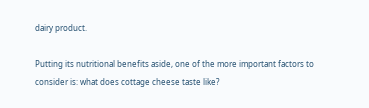dairy product.

Putting its nutritional benefits aside, one of the more important factors to consider is: what does cottage cheese taste like?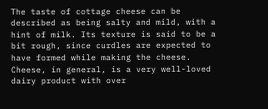The taste of cottage cheese can be described as being salty and mild, with a hint of milk. Its texture is said to be a bit rough, since curdles are expected to have formed while making the cheese. Cheese, in general, is a very well-loved dairy product with over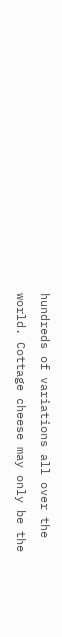hundreds of variations all over the world. Cottage cheese may only be the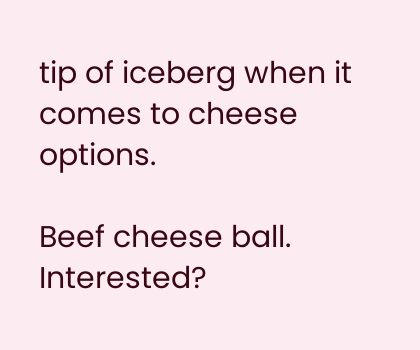tip of iceberg when it comes to cheese options.

Beef cheese ball. Interested?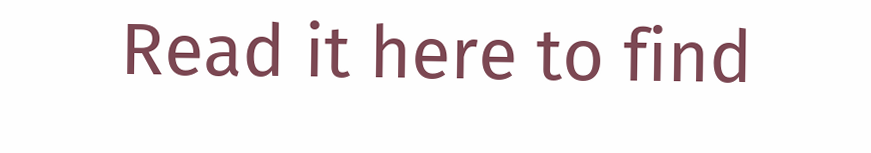Read it here to find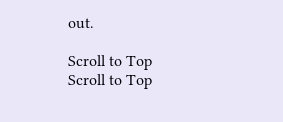out.

Scroll to Top
Scroll to Top